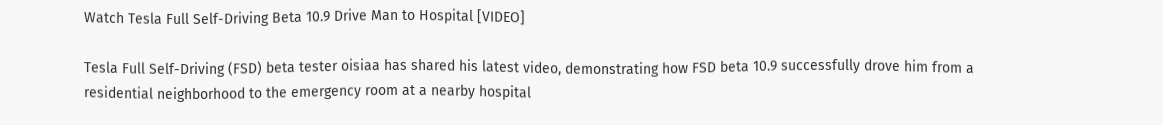Watch Tesla Full Self-Driving Beta 10.9 Drive Man to Hospital [VIDEO]

Tesla Full Self-Driving (FSD) beta tester oisiaa has shared his latest video, demonstrating how FSD beta 10.9 successfully drove him from a residential neighborhood to the emergency room at a nearby hospital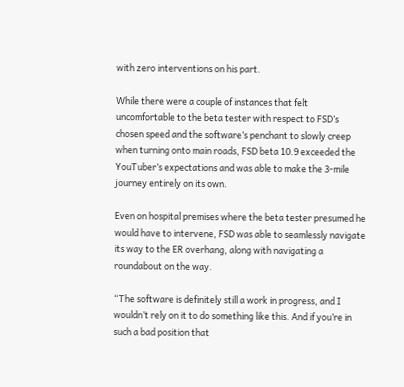with zero interventions on his part.

While there were a couple of instances that felt uncomfortable to the beta tester with respect to FSD’s chosen speed and the software’s penchant to slowly creep when turning onto main roads, FSD beta 10.9 exceeded the YouTuber’s expectations and was able to make the 3-mile journey entirely on its own.

Even on hospital premises where the beta tester presumed he would have to intervene, FSD was able to seamlessly navigate its way to the ER overhang, along with navigating a roundabout on the way.

“The software is definitely still a work in progress, and I wouldn’t rely on it to do something like this. And if you’re in such a bad position that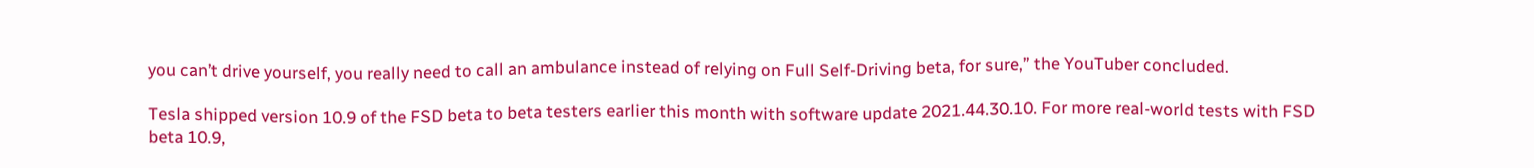you can’t drive yourself, you really need to call an ambulance instead of relying on Full Self-Driving beta, for sure,” the YouTuber concluded.

Tesla shipped version 10.9 of the FSD beta to beta testers earlier this month with software update 2021.44.30.10. For more real-world tests with FSD beta 10.9,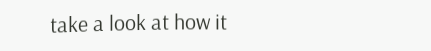take a look at how it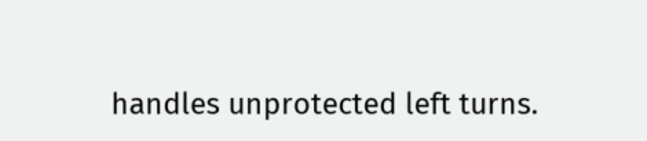handles unprotected left turns.